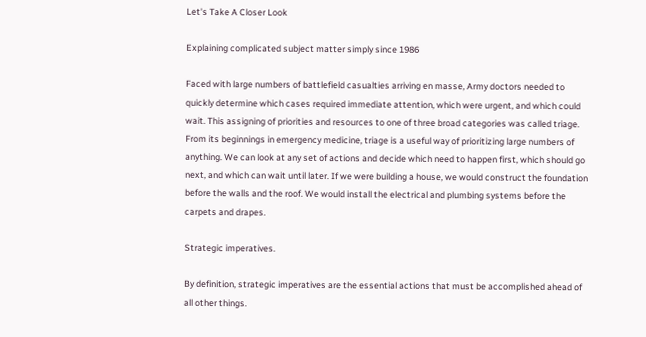Let's Take A Closer Look

Explaining complicated subject matter simply since 1986

Faced with large numbers of battlefield casualties arriving en masse, Army doctors needed to quickly determine which cases required immediate attention, which were urgent, and which could wait. This assigning of priorities and resources to one of three broad categories was called triage. From its beginnings in emergency medicine, triage is a useful way of prioritizing large numbers of anything. We can look at any set of actions and decide which need to happen first, which should go next, and which can wait until later. If we were building a house, we would construct the foundation before the walls and the roof. We would install the electrical and plumbing systems before the carpets and drapes.

Strategic imperatives.

By definition, strategic imperatives are the essential actions that must be accomplished ahead of all other things.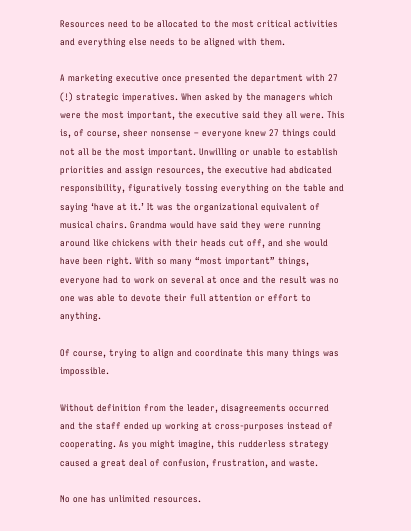Resources need to be allocated to the most critical activities and everything else needs to be aligned with them.

A marketing executive once presented the department with 27 (!) strategic imperatives. When asked by the managers which were the most important, the executive said they all were. This is, of course, sheer nonsense – everyone knew 27 things could not all be the most important. Unwilling or unable to establish priorities and assign resources, the executive had abdicated responsibility, figuratively tossing everything on the table and saying ‘have at it.’ It was the organizational equivalent of musical chairs. Grandma would have said they were running around like chickens with their heads cut off, and she would have been right. With so many “most important” things, everyone had to work on several at once and the result was no one was able to devote their full attention or effort to anything.

Of course, trying to align and coordinate this many things was impossible.

Without definition from the leader, disagreements occurred and the staff ended up working at cross-purposes instead of cooperating. As you might imagine, this rudderless strategy caused a great deal of confusion, frustration, and waste.

No one has unlimited resources.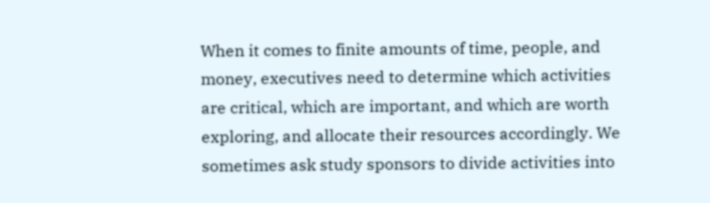When it comes to finite amounts of time, people, and money, executives need to determine which activities are critical, which are important, and which are worth exploring, and allocate their resources accordingly. We sometimes ask study sponsors to divide activities into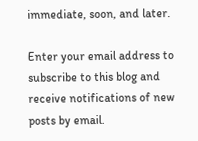immediate, soon, and later.

Enter your email address to subscribe to this blog and receive notifications of new posts by email.